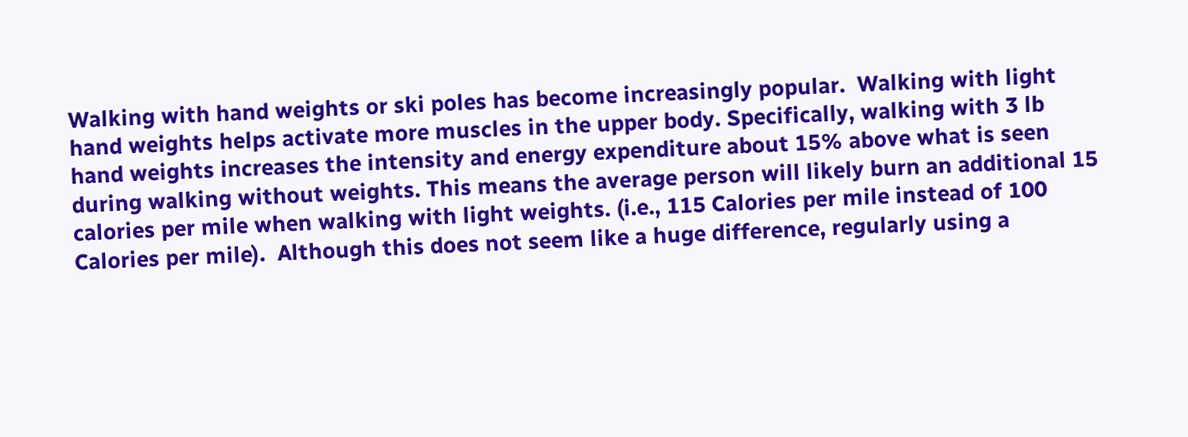Walking with hand weights or ski poles has become increasingly popular.  Walking with light hand weights helps activate more muscles in the upper body. Specifically, walking with 3 lb hand weights increases the intensity and energy expenditure about 15% above what is seen during walking without weights. This means the average person will likely burn an additional 15 calories per mile when walking with light weights. (i.e., 115 Calories per mile instead of 100 Calories per mile).  Although this does not seem like a huge difference, regularly using a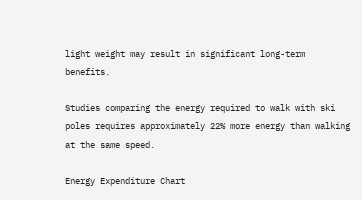light weight may result in significant long-term benefits.

Studies comparing the energy required to walk with ski poles requires approximately 22% more energy than walking at the same speed.

Energy Expenditure Chart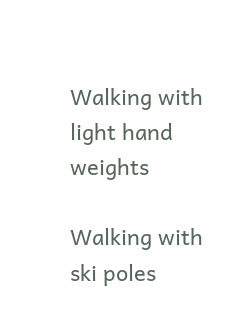Walking with light hand weights

Walking with ski poles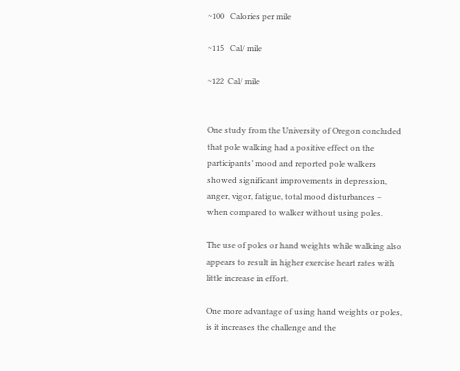~100   Calories per mile

~115   Cal/ mile

~122  Cal/ mile


One study from the University of Oregon concluded that pole walking had a positive effect on the participants’ mood and reported pole walkers showed significant improvements in depression, anger, vigor, fatigue, total mood disturbances – when compared to walker without using poles.

The use of poles or hand weights while walking also appears to result in higher exercise heart rates with little increase in effort.

One more advantage of using hand weights or poles, is it increases the challenge and the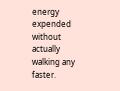energy expended without actually walking any faster.